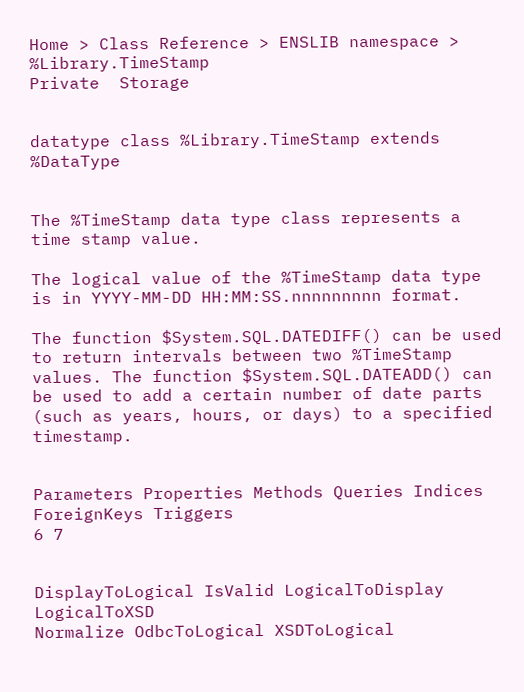Home > Class Reference > ENSLIB namespace > %Library.TimeStamp
Private  Storage


datatype class %Library.TimeStamp extends %DataType


The %TimeStamp data type class represents a time stamp value.

The logical value of the %TimeStamp data type is in YYYY-MM-DD HH:MM:SS.nnnnnnnnn format.

The function $System.SQL.DATEDIFF() can be used to return intervals between two %TimeStamp values. The function $System.SQL.DATEADD() can be used to add a certain number of date parts (such as years, hours, or days) to a specified timestamp.


Parameters Properties Methods Queries Indices ForeignKeys Triggers
6 7


DisplayToLogical IsValid LogicalToDisplay LogicalToXSD
Normalize OdbcToLogical XSDToLogical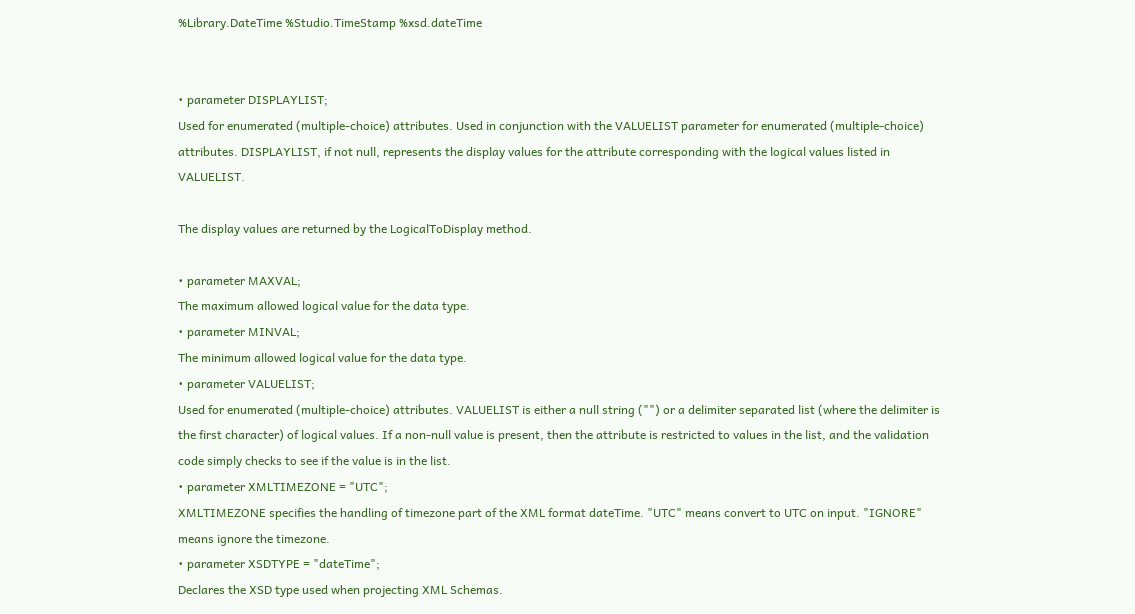%Library.DateTime %Studio.TimeStamp %xsd.dateTime


• parameter DISPLAYLIST;
Used for enumerated (multiple-choice) attributes. Used in conjunction with the VALUELIST parameter for enumerated (multiple-choice) attributes. DISPLAYLIST, if not null, represents the display values for the attribute corresponding with the logical values listed in VALUELIST.

The display values are returned by the LogicalToDisplay method.

• parameter MAXVAL;
The maximum allowed logical value for the data type.
• parameter MINVAL;
The minimum allowed logical value for the data type.
• parameter VALUELIST;
Used for enumerated (multiple-choice) attributes. VALUELIST is either a null string ("") or a delimiter separated list (where the delimiter is the first character) of logical values. If a non-null value is present, then the attribute is restricted to values in the list, and the validation code simply checks to see if the value is in the list.
• parameter XMLTIMEZONE = "UTC";
XMLTIMEZONE specifies the handling of timezone part of the XML format dateTime. "UTC" means convert to UTC on input. "IGNORE" means ignore the timezone.
• parameter XSDTYPE = "dateTime";
Declares the XSD type used when projecting XML Schemas.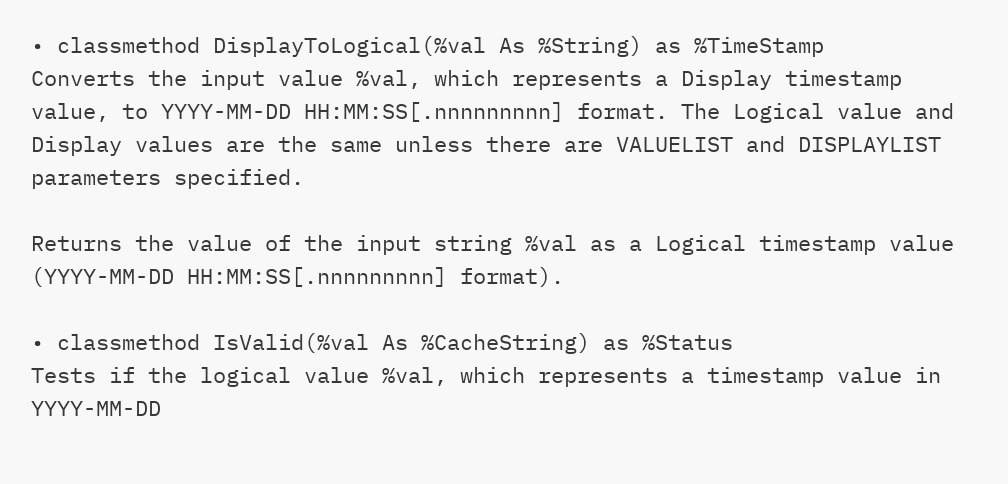• classmethod DisplayToLogical(%val As %String) as %TimeStamp
Converts the input value %val, which represents a Display timestamp value, to YYYY-MM-DD HH:MM:SS[.nnnnnnnnn] format. The Logical value and Display values are the same unless there are VALUELIST and DISPLAYLIST parameters specified.

Returns the value of the input string %val as a Logical timestamp value (YYYY-MM-DD HH:MM:SS[.nnnnnnnnn] format).

• classmethod IsValid(%val As %CacheString) as %Status
Tests if the logical value %val, which represents a timestamp value in YYYY-MM-DD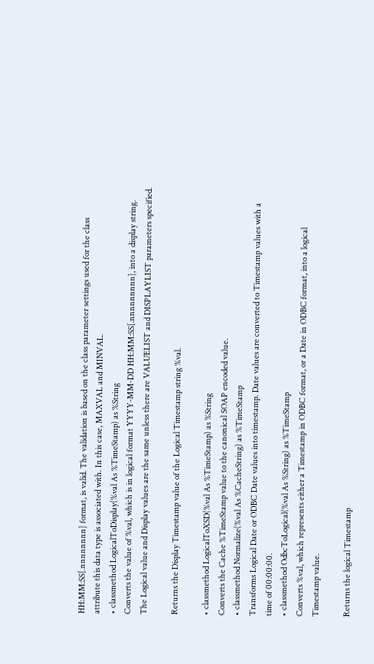HH:MM:SS[.nnnnnnnn] format, is valid. The validation is based on the class parameter settings used for the class attribute this data type is associated with. In this case, MAXVAL and MINVAL.
• classmethod LogicalToDisplay(%val As %TimeStamp) as %String
Converts the value of %val, which is in logical format YYYY-MM-DD HH:MM:SS[.nnnnnnnnn], into a display string. The Logical value and Display values are the same unless there are VALUELIST and DISPLAYLIST parameters specified.

Returns the Display Timestamp value of the Logical Timestamp string %val.

• classmethod LogicalToXSD(%val As %TimeStamp) as %String
Converts the Cache %TimeStamp value to the canonical SOAP encoded value.
• classmethod Normalize(%val As %CacheString) as %TimeStamp
Transforms Logical Date or ODBC Date values into timestamp. Date values are converted to Timestamp values with a time of 00:00:00.
• classmethod OdbcToLogical(%val As %String) as %TimeStamp
Converts %val, which represents either a Timestamp in ODBC format, or a Date in ODBC format, into a logical Timestamp value.

Returns the logical Timestamp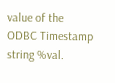value of the ODBC Timestamp string %val.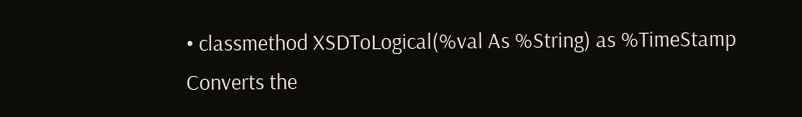• classmethod XSDToLogical(%val As %String) as %TimeStamp
Converts the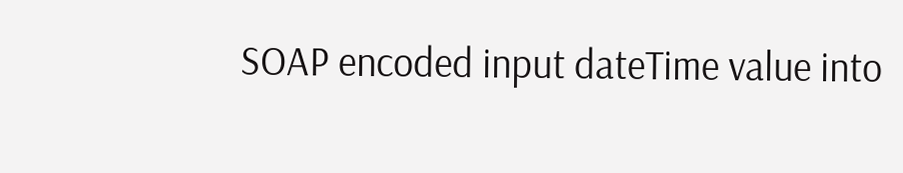SOAP encoded input dateTime value into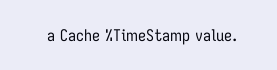a Cache %TimeStamp value.